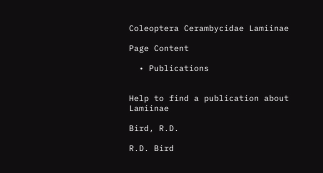Coleoptera Cerambycidae Lamiinae

Page Content

  • Publications


Help to find a publication about Lamiinae

Bird, R.D.

R.D. Bird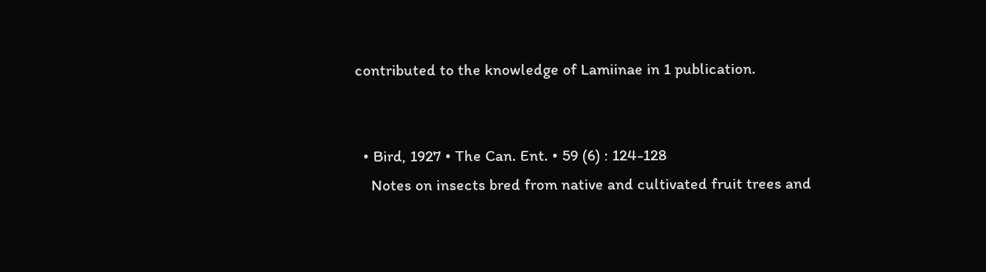contributed to the knowledge of Lamiinae in 1 publication.


  • Bird, 1927 • The Can. Ent. • 59 (6) : 124-128
    Notes on insects bred from native and cultivated fruit trees and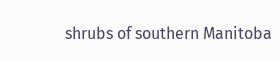shrubs of southern Manitoba